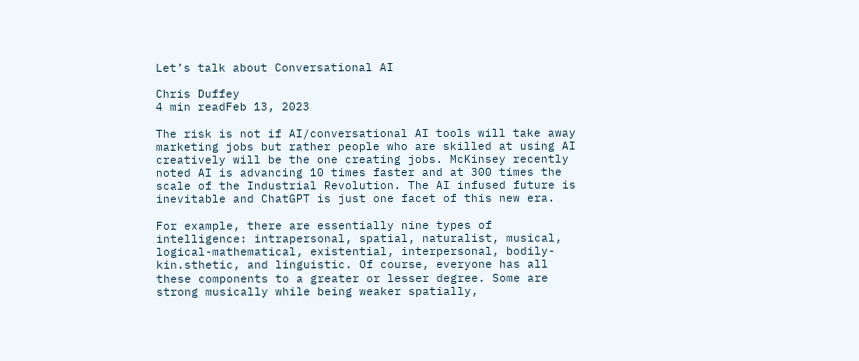Let’s talk about Conversational AI

Chris Duffey
4 min readFeb 13, 2023

The risk is not if AI/conversational AI tools will take away marketing jobs but rather people who are skilled at using AI creatively will be the one creating jobs. McKinsey recently noted AI is advancing 10 times faster and at 300 times the scale of the Industrial Revolution. The AI infused future is inevitable and ChatGPT is just one facet of this new era.

For example, there are essentially nine types of intelligence: intrapersonal, spatial, naturalist, musical, logical-mathematical, existential, interpersonal, bodily-kin.sthetic, and linguistic. Of course, everyone has all these components to a greater or lesser degree. Some are strong musically while being weaker spatially,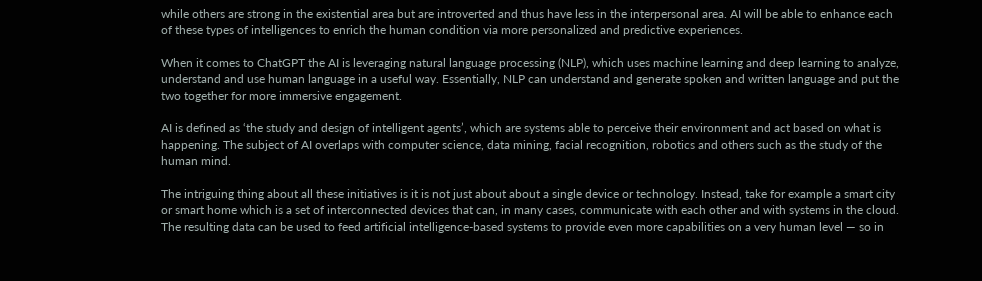while others are strong in the existential area but are introverted and thus have less in the interpersonal area. AI will be able to enhance each of these types of intelligences to enrich the human condition via more personalized and predictive experiences.

When it comes to ChatGPT the AI is leveraging natural language processing (NLP), which uses machine learning and deep learning to analyze, understand and use human language in a useful way. Essentially, NLP can understand and generate spoken and written language and put the two together for more immersive engagement.

AI is defined as ‘the study and design of intelligent agents’, which are systems able to perceive their environment and act based on what is happening. The subject of AI overlaps with computer science, data mining, facial recognition, robotics and others such as the study of the human mind.

The intriguing thing about all these initiatives is it is not just about about a single device or technology. Instead, take for example a smart city or smart home which is a set of interconnected devices that can, in many cases, communicate with each other and with systems in the cloud. The resulting data can be used to feed artificial intelligence-based systems to provide even more capabilities on a very human level — so in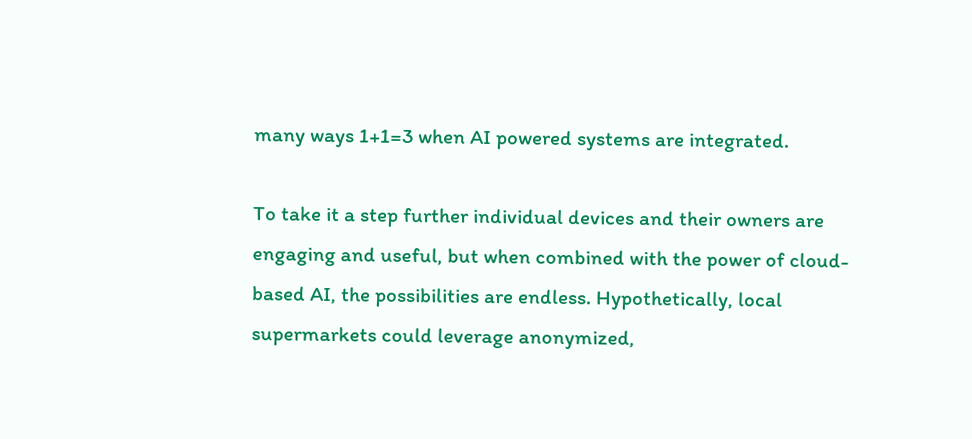many ways 1+1=3 when AI powered systems are integrated.

To take it a step further individual devices and their owners are engaging and useful, but when combined with the power of cloud-based AI, the possibilities are endless. Hypothetically, local supermarkets could leverage anonymized,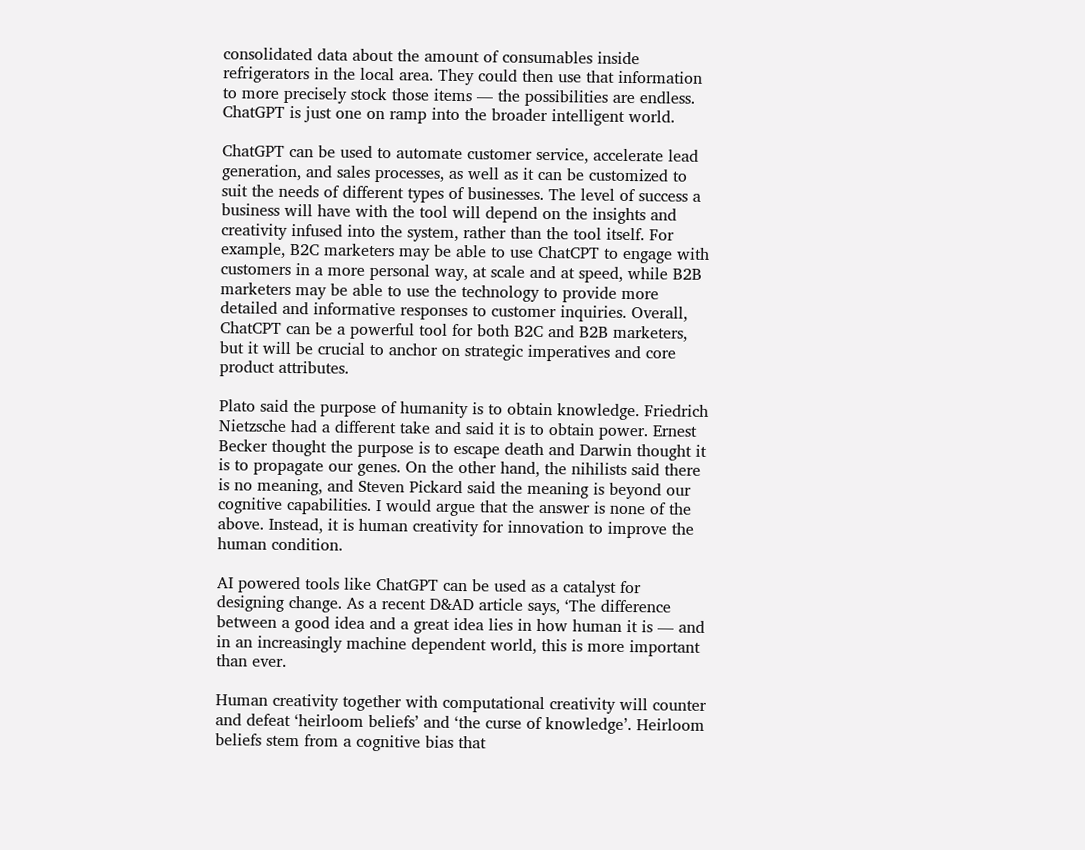consolidated data about the amount of consumables inside refrigerators in the local area. They could then use that information to more precisely stock those items — the possibilities are endless. ChatGPT is just one on ramp into the broader intelligent world.

ChatGPT can be used to automate customer service, accelerate lead generation, and sales processes, as well as it can be customized to suit the needs of different types of businesses. The level of success a business will have with the tool will depend on the insights and creativity infused into the system, rather than the tool itself. For example, B2C marketers may be able to use ChatCPT to engage with customers in a more personal way, at scale and at speed, while B2B marketers may be able to use the technology to provide more detailed and informative responses to customer inquiries. Overall, ChatCPT can be a powerful tool for both B2C and B2B marketers, but it will be crucial to anchor on strategic imperatives and core product attributes.

Plato said the purpose of humanity is to obtain knowledge. Friedrich Nietzsche had a different take and said it is to obtain power. Ernest Becker thought the purpose is to escape death and Darwin thought it is to propagate our genes. On the other hand, the nihilists said there is no meaning, and Steven Pickard said the meaning is beyond our cognitive capabilities. I would argue that the answer is none of the above. Instead, it is human creativity for innovation to improve the human condition.

AI powered tools like ChatGPT can be used as a catalyst for designing change. As a recent D&AD article says, ‘The difference between a good idea and a great idea lies in how human it is — and in an increasingly machine dependent world, this is more important than ever.

Human creativity together with computational creativity will counter and defeat ‘heirloom beliefs’ and ‘the curse of knowledge’. Heirloom beliefs stem from a cognitive bias that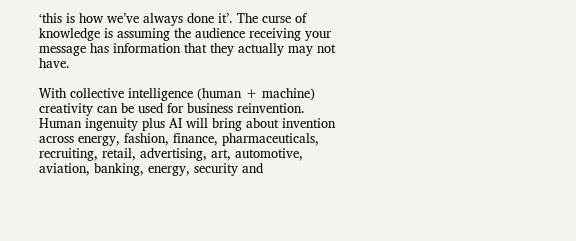‘this is how we’ve always done it’. The curse of knowledge is assuming the audience receiving your message has information that they actually may not have.

With collective intelligence (human + machine) creativity can be used for business reinvention. Human ingenuity plus AI will bring about invention across energy, fashion, finance, pharmaceuticals, recruiting, retail, advertising, art, automotive, aviation, banking, energy, security and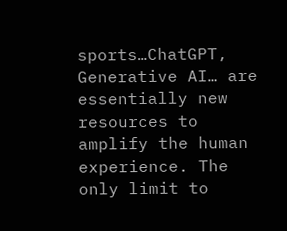sports…ChatGPT, Generative AI… are essentially new resources to amplify the human experience. The only limit to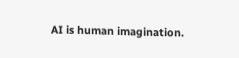AI is human imagination.